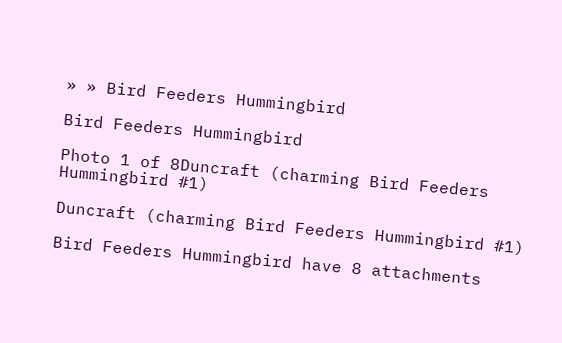» » Bird Feeders Hummingbird

Bird Feeders Hummingbird

Photo 1 of 8Duncraft (charming Bird Feeders Hummingbird #1)

Duncraft (charming Bird Feeders Hummingbird #1)

Bird Feeders Hummingbird have 8 attachments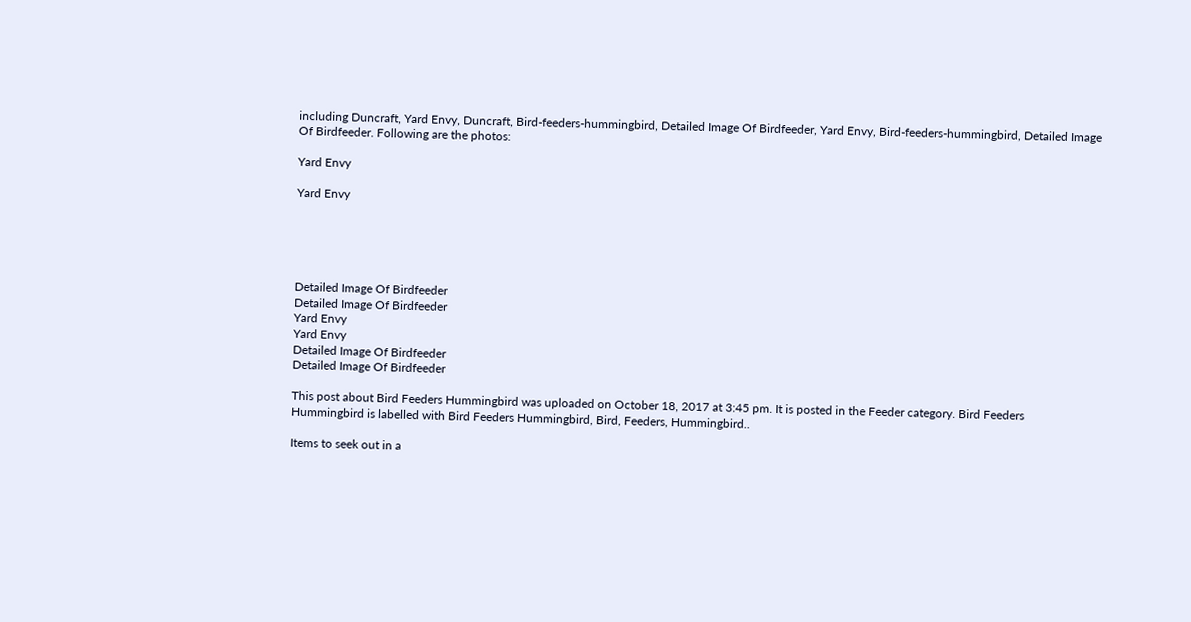including Duncraft, Yard Envy, Duncraft, Bird-feeders-hummingbird, Detailed Image Of Birdfeeder, Yard Envy, Bird-feeders-hummingbird, Detailed Image Of Birdfeeder. Following are the photos:

Yard Envy

Yard Envy





Detailed Image Of Birdfeeder
Detailed Image Of Birdfeeder
Yard Envy
Yard Envy
Detailed Image Of Birdfeeder
Detailed Image Of Birdfeeder

This post about Bird Feeders Hummingbird was uploaded on October 18, 2017 at 3:45 pm. It is posted in the Feeder category. Bird Feeders Hummingbird is labelled with Bird Feeders Hummingbird, Bird, Feeders, Hummingbird..

Items to seek out in a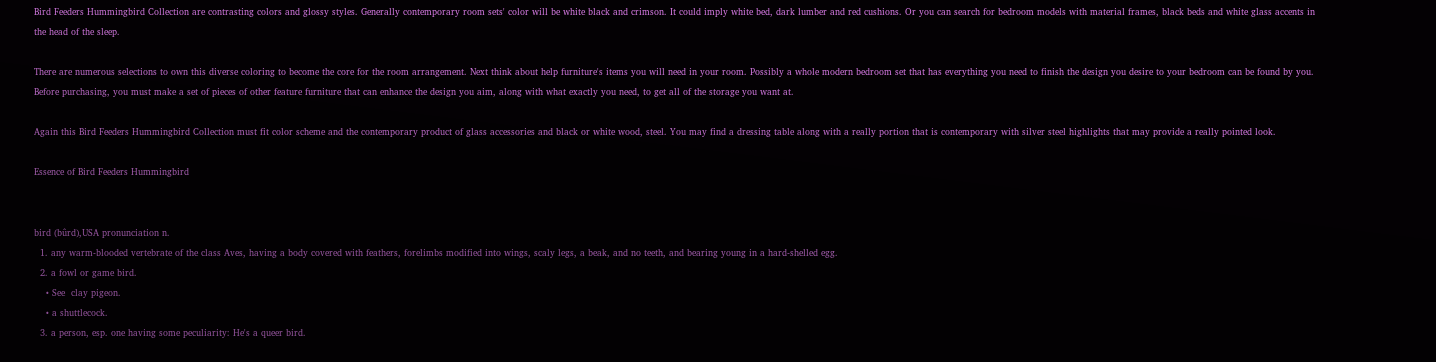Bird Feeders Hummingbird Collection are contrasting colors and glossy styles. Generally contemporary room sets' color will be white black and crimson. It could imply white bed, dark lumber and red cushions. Or you can search for bedroom models with material frames, black beds and white glass accents in the head of the sleep.

There are numerous selections to own this diverse coloring to become the core for the room arrangement. Next think about help furniture's items you will need in your room. Possibly a whole modern bedroom set that has everything you need to finish the design you desire to your bedroom can be found by you. Before purchasing, you must make a set of pieces of other feature furniture that can enhance the design you aim, along with what exactly you need, to get all of the storage you want at.

Again this Bird Feeders Hummingbird Collection must fit color scheme and the contemporary product of glass accessories and black or white wood, steel. You may find a dressing table along with a really portion that is contemporary with silver steel highlights that may provide a really pointed look.

Essence of Bird Feeders Hummingbird


bird (bûrd),USA pronunciation n.
  1. any warm-blooded vertebrate of the class Aves, having a body covered with feathers, forelimbs modified into wings, scaly legs, a beak, and no teeth, and bearing young in a hard-shelled egg.
  2. a fowl or game bird.
    • See  clay pigeon.
    • a shuttlecock.
  3. a person, esp. one having some peculiarity: He's a queer bird.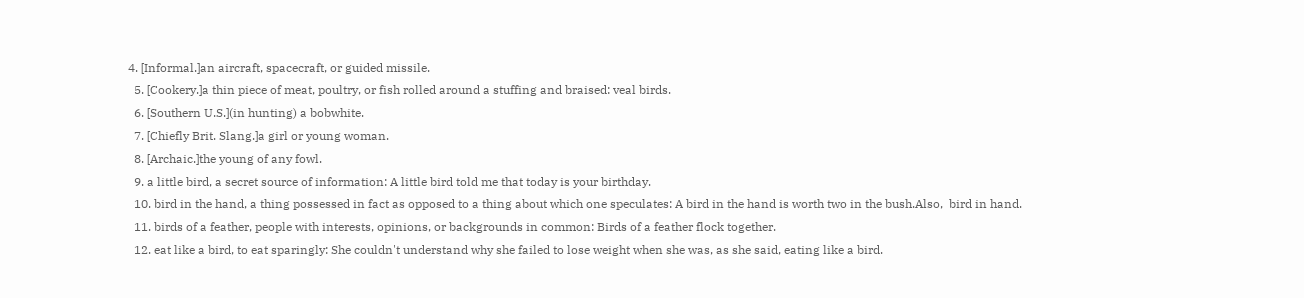4. [Informal.]an aircraft, spacecraft, or guided missile.
  5. [Cookery.]a thin piece of meat, poultry, or fish rolled around a stuffing and braised: veal birds.
  6. [Southern U.S.](in hunting) a bobwhite.
  7. [Chiefly Brit. Slang.]a girl or young woman.
  8. [Archaic.]the young of any fowl.
  9. a little bird, a secret source of information: A little bird told me that today is your birthday.
  10. bird in the hand, a thing possessed in fact as opposed to a thing about which one speculates: A bird in the hand is worth two in the bush.Also,  bird in hand.
  11. birds of a feather, people with interests, opinions, or backgrounds in common: Birds of a feather flock together.
  12. eat like a bird, to eat sparingly: She couldn't understand why she failed to lose weight when she was, as she said, eating like a bird.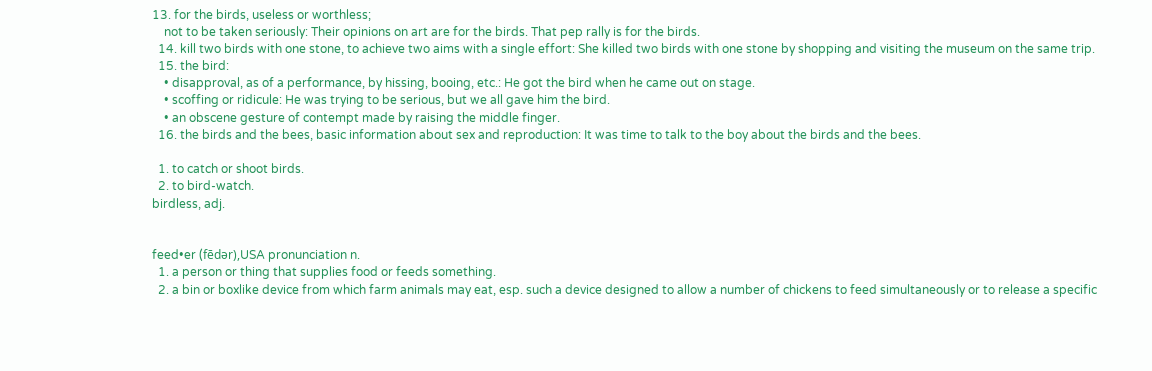13. for the birds, useless or worthless;
    not to be taken seriously: Their opinions on art are for the birds. That pep rally is for the birds.
  14. kill two birds with one stone, to achieve two aims with a single effort: She killed two birds with one stone by shopping and visiting the museum on the same trip.
  15. the bird:
    • disapproval, as of a performance, by hissing, booing, etc.: He got the bird when he came out on stage.
    • scoffing or ridicule: He was trying to be serious, but we all gave him the bird.
    • an obscene gesture of contempt made by raising the middle finger.
  16. the birds and the bees, basic information about sex and reproduction: It was time to talk to the boy about the birds and the bees.

  1. to catch or shoot birds.
  2. to bird-watch.
birdless, adj.


feed•er (fēdər),USA pronunciation n.
  1. a person or thing that supplies food or feeds something.
  2. a bin or boxlike device from which farm animals may eat, esp. such a device designed to allow a number of chickens to feed simultaneously or to release a specific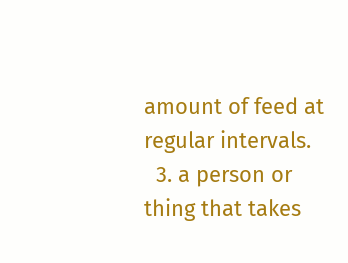amount of feed at regular intervals.
  3. a person or thing that takes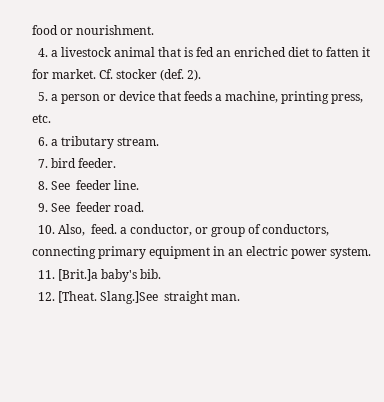food or nourishment.
  4. a livestock animal that is fed an enriched diet to fatten it for market. Cf. stocker (def. 2).
  5. a person or device that feeds a machine, printing press, etc.
  6. a tributary stream.
  7. bird feeder.
  8. See  feeder line.
  9. See  feeder road.
  10. Also,  feed. a conductor, or group of conductors, connecting primary equipment in an electric power system.
  11. [Brit.]a baby's bib.
  12. [Theat. Slang.]See  straight man.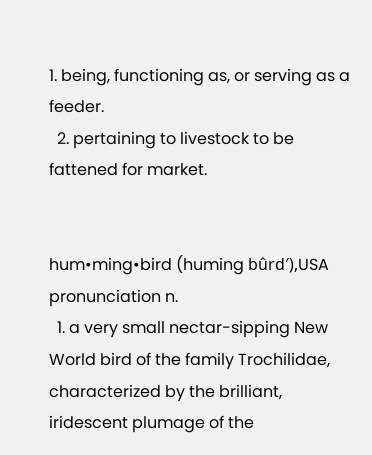1. being, functioning as, or serving as a feeder.
  2. pertaining to livestock to be fattened for market.


hum•ming•bird (huming bûrd′),USA pronunciation n.
  1. a very small nectar-sipping New World bird of the family Trochilidae, characterized by the brilliant, iridescent plumage of the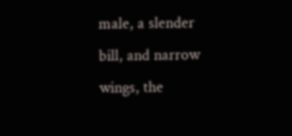male, a slender bill, and narrow wings, the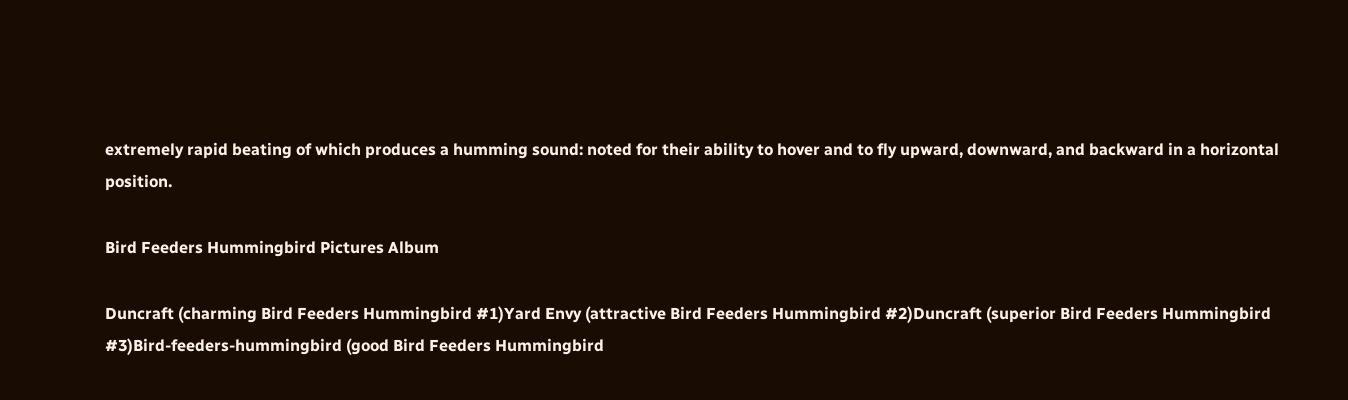extremely rapid beating of which produces a humming sound: noted for their ability to hover and to fly upward, downward, and backward in a horizontal position.

Bird Feeders Hummingbird Pictures Album

Duncraft (charming Bird Feeders Hummingbird #1)Yard Envy (attractive Bird Feeders Hummingbird #2)Duncraft (superior Bird Feeders Hummingbird #3)Bird-feeders-hummingbird (good Bird Feeders Hummingbird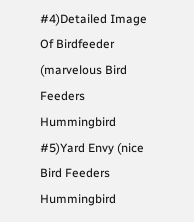#4)Detailed Image Of Birdfeeder (marvelous Bird Feeders Hummingbird #5)Yard Envy (nice Bird Feeders Hummingbird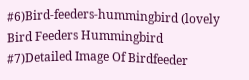#6)Bird-feeders-hummingbird (lovely Bird Feeders Hummingbird #7)Detailed Image Of Birdfeeder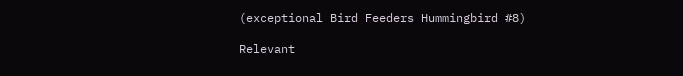(exceptional Bird Feeders Hummingbird #8)

Relevant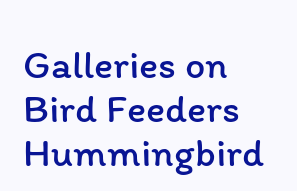Galleries on Bird Feeders Hummingbird